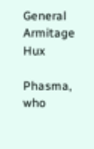General Armitage Hux

Phasma, who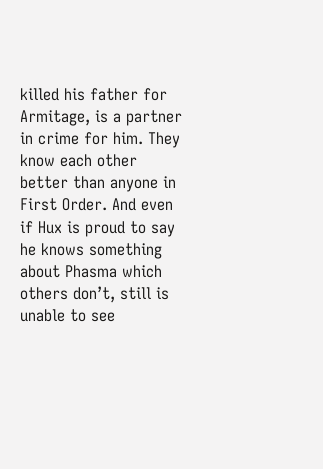killed his father for Armitage, is a partner in crime for him. They know each other better than anyone in First Order. And even if Hux is proud to say he knows something about Phasma which others don’t, still is unable to see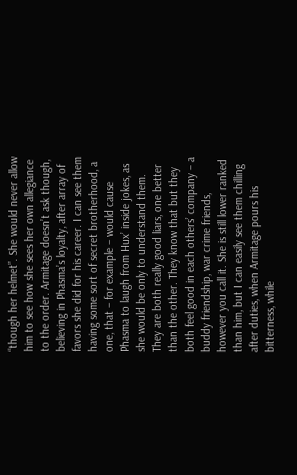“though her helmet”. She would never allow him to see how she sees her own allegiance to the order. Armitage doesn’t ask though, believing in Phasma’s loyalty, after array of favors she did for his career. I can see them having some sort of secret brotherhood, a one, that – for example – would cause Phasma to laugh from Hux’ inside jokes, as she would be only to understand them. They are both really good liars, one better than the other. They know that but they both feel good in each others’ company – a buddy friendship, war crime friends, however you call it. She is still lower ranked than him, but I can easily see them chilling after duties, when Armitage pours his bitterness, while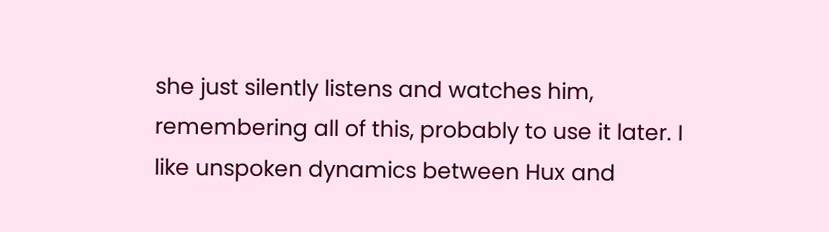she just silently listens and watches him, remembering all of this, probably to use it later. I like unspoken dynamics between Hux and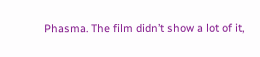Phasma. The film didn’t show a lot of it,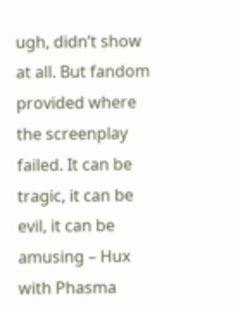ugh, didn’t show at all. But fandom provided where the screenplay failed. It can be tragic, it can be evil, it can be amusing – Hux with Phasma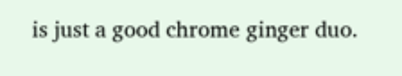is just a good chrome ginger duo.